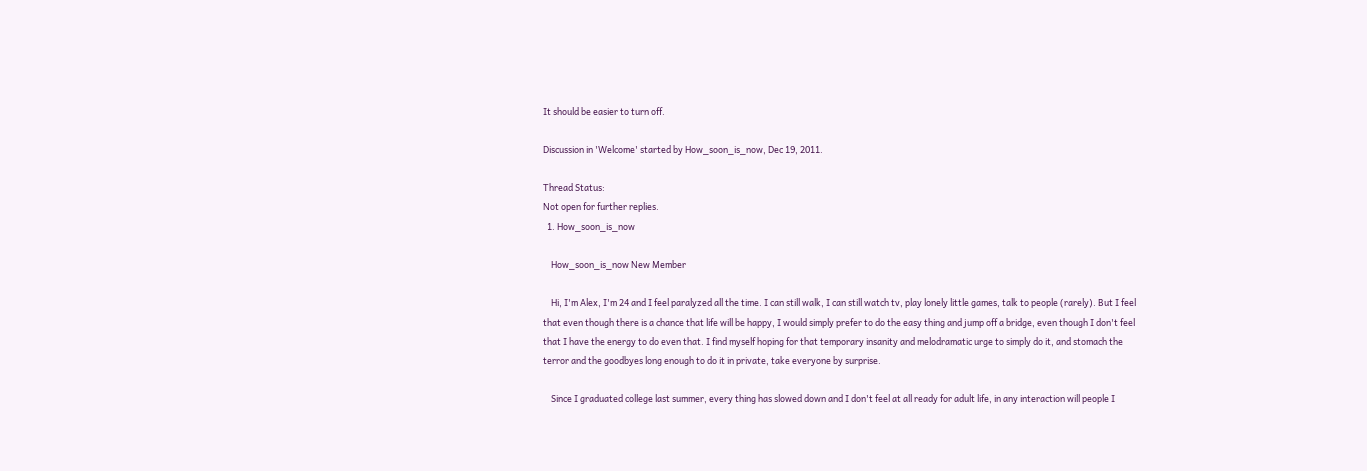It should be easier to turn off.

Discussion in 'Welcome' started by How_soon_is_now, Dec 19, 2011.

Thread Status:
Not open for further replies.
  1. How_soon_is_now

    How_soon_is_now New Member

    Hi, I'm Alex, I'm 24 and I feel paralyzed all the time. I can still walk, I can still watch tv, play lonely little games, talk to people (rarely). But I feel that even though there is a chance that life will be happy, I would simply prefer to do the easy thing and jump off a bridge, even though I don't feel that I have the energy to do even that. I find myself hoping for that temporary insanity and melodramatic urge to simply do it, and stomach the terror and the goodbyes long enough to do it in private, take everyone by surprise.

    Since I graduated college last summer, every thing has slowed down and I don't feel at all ready for adult life, in any interaction will people I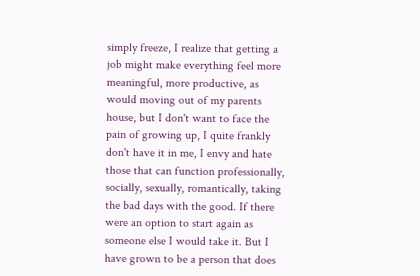simply freeze, I realize that getting a job might make everything feel more meaningful, more productive, as would moving out of my parents house, but I don't want to face the pain of growing up, I quite frankly don't have it in me, I envy and hate those that can function professionally, socially, sexually, romantically, taking the bad days with the good. If there were an option to start again as someone else I would take it. But I have grown to be a person that does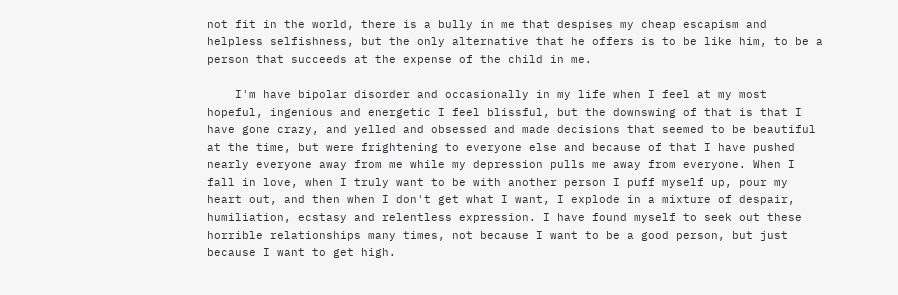not fit in the world, there is a bully in me that despises my cheap escapism and helpless selfishness, but the only alternative that he offers is to be like him, to be a person that succeeds at the expense of the child in me.

    I'm have bipolar disorder and occasionally in my life when I feel at my most hopeful, ingenious and energetic I feel blissful, but the downswing of that is that I have gone crazy, and yelled and obsessed and made decisions that seemed to be beautiful at the time, but were frightening to everyone else and because of that I have pushed nearly everyone away from me while my depression pulls me away from everyone. When I fall in love, when I truly want to be with another person I puff myself up, pour my heart out, and then when I don't get what I want, I explode in a mixture of despair, humiliation, ecstasy and relentless expression. I have found myself to seek out these horrible relationships many times, not because I want to be a good person, but just because I want to get high.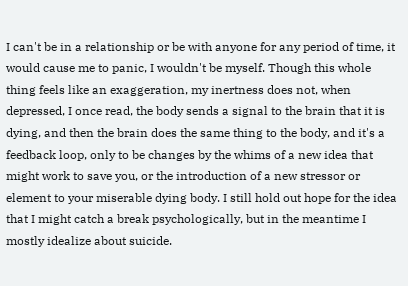I can't be in a relationship or be with anyone for any period of time, it would cause me to panic, I wouldn't be myself. Though this whole thing feels like an exaggeration, my inertness does not, when depressed, I once read, the body sends a signal to the brain that it is dying, and then the brain does the same thing to the body, and it's a feedback loop, only to be changes by the whims of a new idea that might work to save you, or the introduction of a new stressor or element to your miserable dying body. I still hold out hope for the idea that I might catch a break psychologically, but in the meantime I mostly idealize about suicide.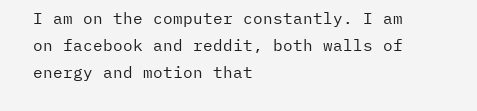I am on the computer constantly. I am on facebook and reddit, both walls of energy and motion that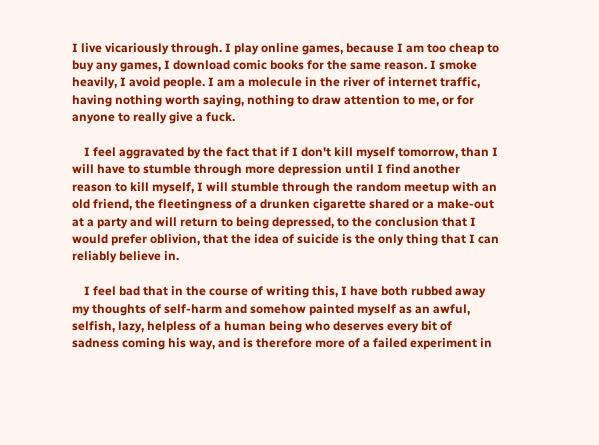I live vicariously through. I play online games, because I am too cheap to buy any games, I download comic books for the same reason. I smoke heavily, I avoid people. I am a molecule in the river of internet traffic, having nothing worth saying, nothing to draw attention to me, or for anyone to really give a fuck.

    I feel aggravated by the fact that if I don't kill myself tomorrow, than I will have to stumble through more depression until I find another reason to kill myself, I will stumble through the random meetup with an old friend, the fleetingness of a drunken cigarette shared or a make-out at a party and will return to being depressed, to the conclusion that I would prefer oblivion, that the idea of suicide is the only thing that I can reliably believe in.

    I feel bad that in the course of writing this, I have both rubbed away my thoughts of self-harm and somehow painted myself as an awful, selfish, lazy, helpless of a human being who deserves every bit of sadness coming his way, and is therefore more of a failed experiment in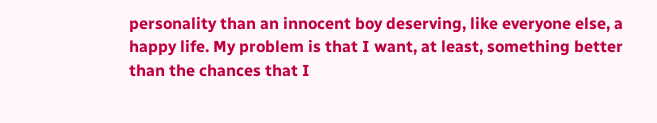personality than an innocent boy deserving, like everyone else, a happy life. My problem is that I want, at least, something better than the chances that I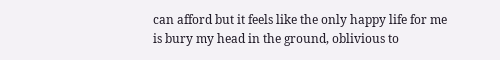can afford but it feels like the only happy life for me is bury my head in the ground, oblivious to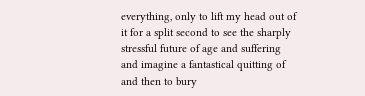everything, only to lift my head out of it for a split second to see the sharply stressful future of age and suffering and imagine a fantastical quitting of and then to bury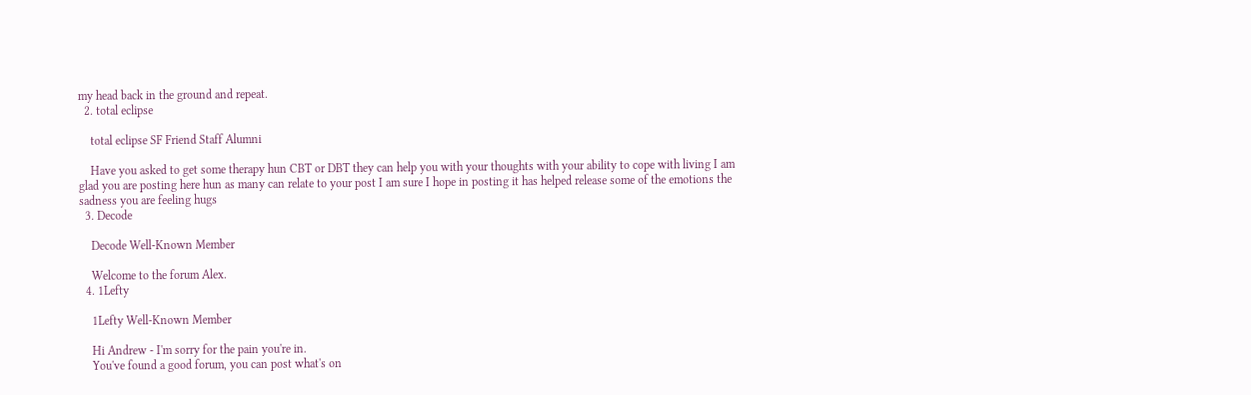my head back in the ground and repeat.
  2. total eclipse

    total eclipse SF Friend Staff Alumni

    Have you asked to get some therapy hun CBT or DBT they can help you with your thoughts with your ability to cope with living I am glad you are posting here hun as many can relate to your post I am sure I hope in posting it has helped release some of the emotions the sadness you are feeling hugs
  3. Decode

    Decode Well-Known Member

    Welcome to the forum Alex.
  4. 1Lefty

    1Lefty Well-Known Member

    Hi Andrew - I'm sorry for the pain you're in.
    You've found a good forum, you can post what's on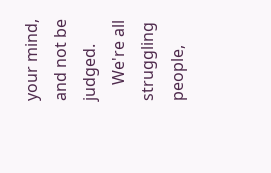your mind, and not be judged.
    We're all struggling people,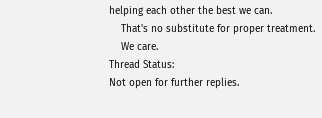helping each other the best we can.
    That's no substitute for proper treatment.
    We care.
Thread Status:
Not open for further replies.